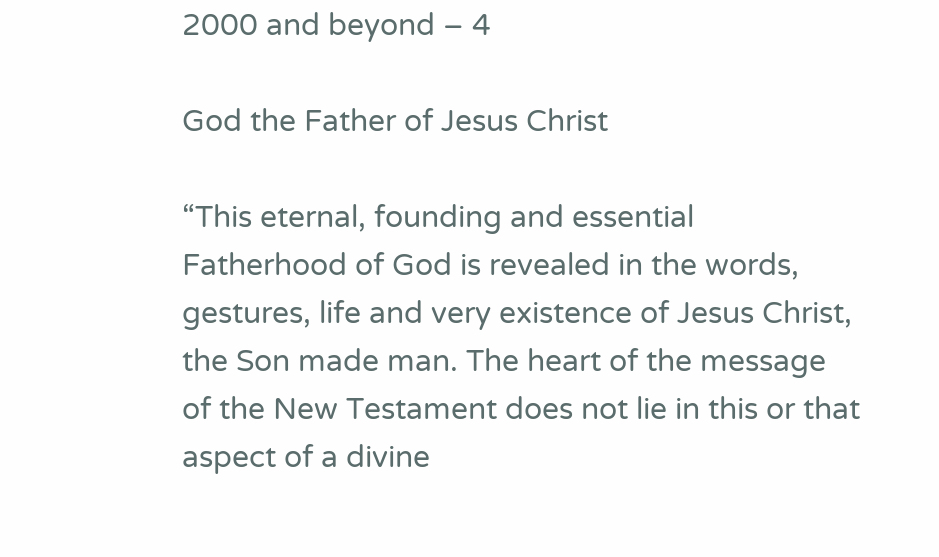2000 and beyond – 4

God the Father of Jesus Christ

“This eternal, founding and essential Fatherhood of God is revealed in the words, gestures, life and very existence of Jesus Christ, the Son made man. The heart of the message of the New Testament does not lie in this or that aspect of a divine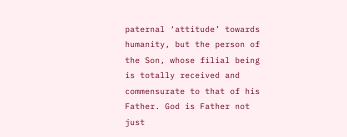paternal ‘attitude’ towards humanity, but the person of the Son, whose filial being is totally received and commensurate to that of his Father. God is Father not just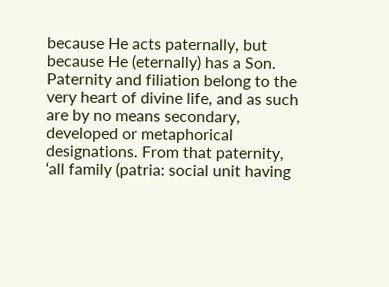because He acts paternally, but because He (eternally) has a Son. Paternity and filiation belong to the very heart of divine life, and as such are by no means secondary, developed or metaphorical designations. From that paternity, ‘all family (patria: social unit having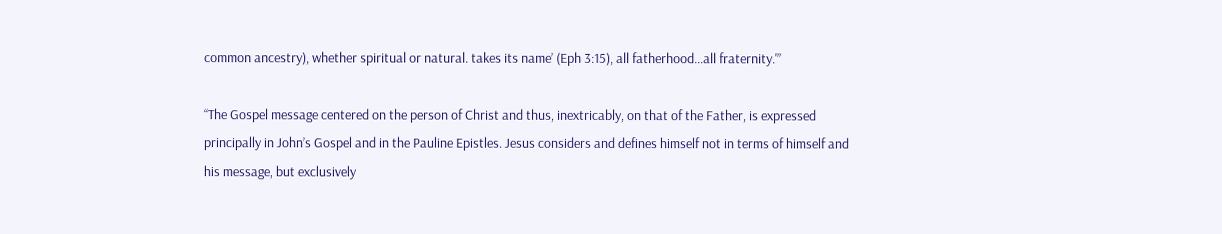common ancestry), whether spiritual or natural. takes its name’ (Eph 3:15), all fatherhood…all fraternity.'”

“The Gospel message centered on the person of Christ and thus, inextricably, on that of the Father, is expressed principally in John’s Gospel and in the Pauline Epistles. Jesus considers and defines himself not in terms of himself and his message, but exclusively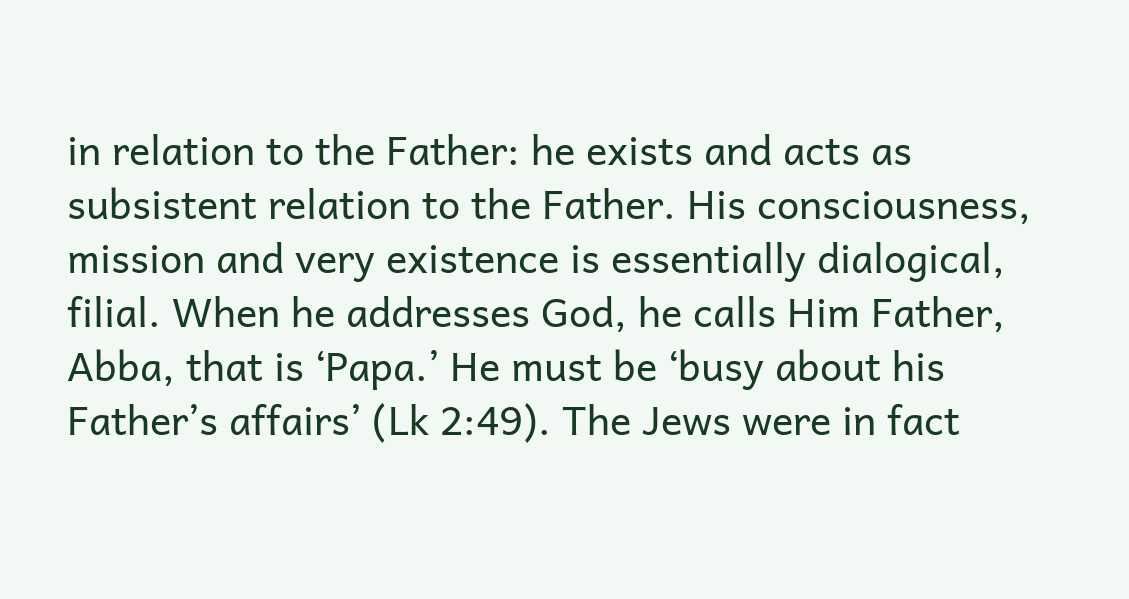in relation to the Father: he exists and acts as subsistent relation to the Father. His consciousness, mission and very existence is essentially dialogical, filial. When he addresses God, he calls Him Father, Abba, that is ‘Papa.’ He must be ‘busy about his Father’s affairs’ (Lk 2:49). The Jews were in fact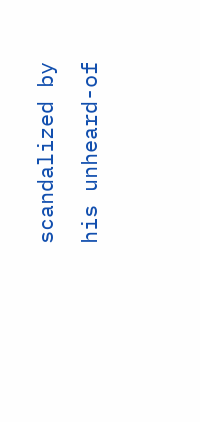scandalized by his unheard-of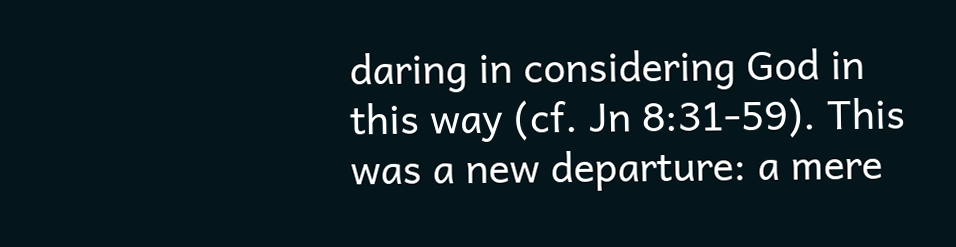daring in considering God in this way (cf. Jn 8:31-59). This was a new departure: a mere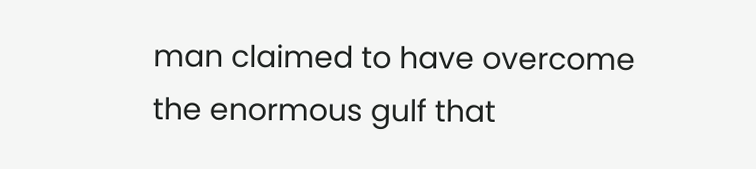man claimed to have overcome the enormous gulf that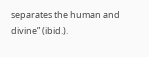separates the human and divine” (ibid.).